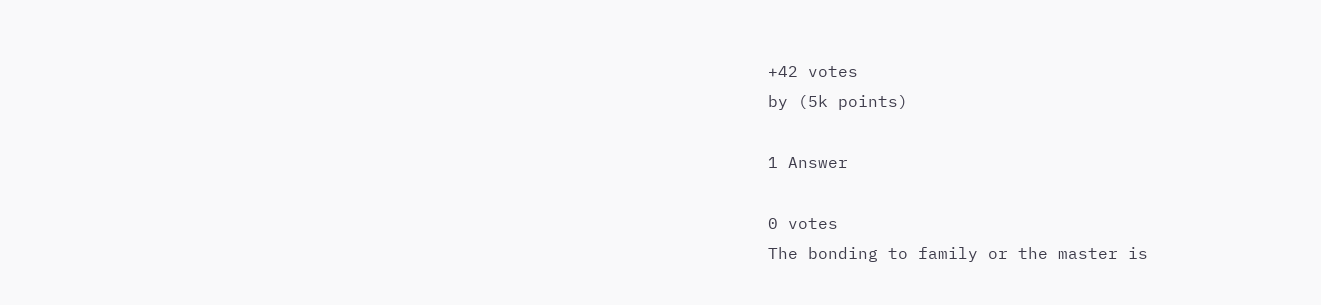+42 votes
by (5k points)

1 Answer

0 votes
The bonding to family or the master is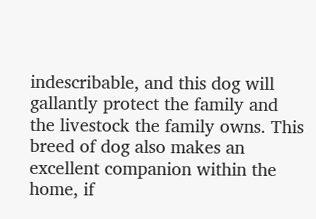indescribable, and this dog will gallantly protect the family and the livestock the family owns. This breed of dog also makes an excellent companion within the home, if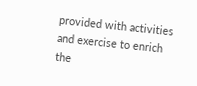provided with activities and exercise to enrich the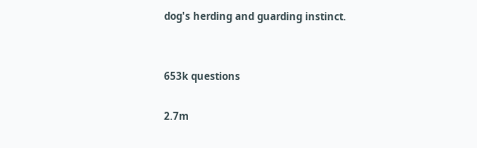dog's herding and guarding instinct.


653k questions

2.7m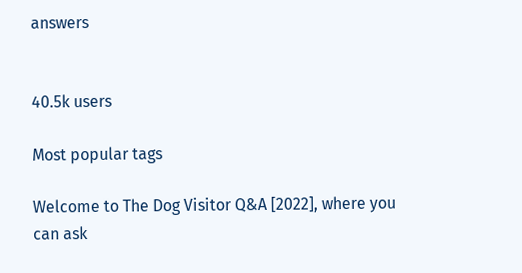answers


40.5k users

Most popular tags

Welcome to The Dog Visitor Q&A [2022], where you can ask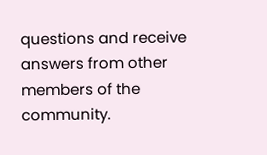questions and receive answers from other members of the community.